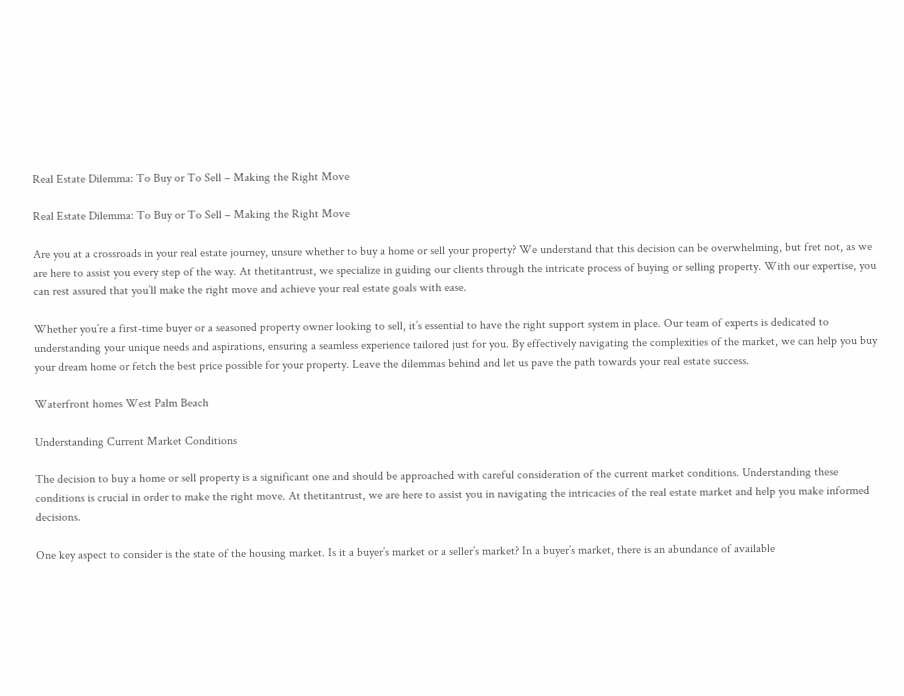Real Estate Dilemma: To Buy or To Sell – Making the Right Move

Real Estate Dilemma: To Buy or To Sell – Making the Right Move

Are you at a crossroads in your real estate journey, unsure whether to buy a home or sell your property? We understand that this decision can be overwhelming, but fret not, as we are here to assist you every step of the way. At thetitantrust, we specialize in guiding our clients through the intricate process of buying or selling property. With our expertise, you can rest assured that you’ll make the right move and achieve your real estate goals with ease.

Whether you’re a first-time buyer or a seasoned property owner looking to sell, it’s essential to have the right support system in place. Our team of experts is dedicated to understanding your unique needs and aspirations, ensuring a seamless experience tailored just for you. By effectively navigating the complexities of the market, we can help you buy your dream home or fetch the best price possible for your property. Leave the dilemmas behind and let us pave the path towards your real estate success.

Waterfront homes West Palm Beach

Understanding Current Market Conditions

The decision to buy a home or sell property is a significant one and should be approached with careful consideration of the current market conditions. Understanding these conditions is crucial in order to make the right move. At thetitantrust, we are here to assist you in navigating the intricacies of the real estate market and help you make informed decisions.

One key aspect to consider is the state of the housing market. Is it a buyer’s market or a seller’s market? In a buyer’s market, there is an abundance of available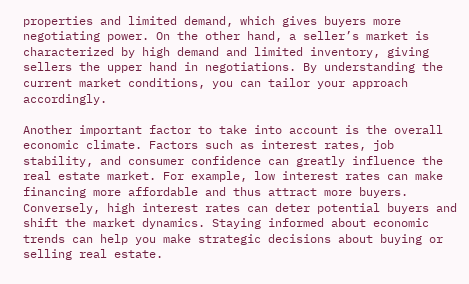properties and limited demand, which gives buyers more negotiating power. On the other hand, a seller’s market is characterized by high demand and limited inventory, giving sellers the upper hand in negotiations. By understanding the current market conditions, you can tailor your approach accordingly.

Another important factor to take into account is the overall economic climate. Factors such as interest rates, job stability, and consumer confidence can greatly influence the real estate market. For example, low interest rates can make financing more affordable and thus attract more buyers. Conversely, high interest rates can deter potential buyers and shift the market dynamics. Staying informed about economic trends can help you make strategic decisions about buying or selling real estate.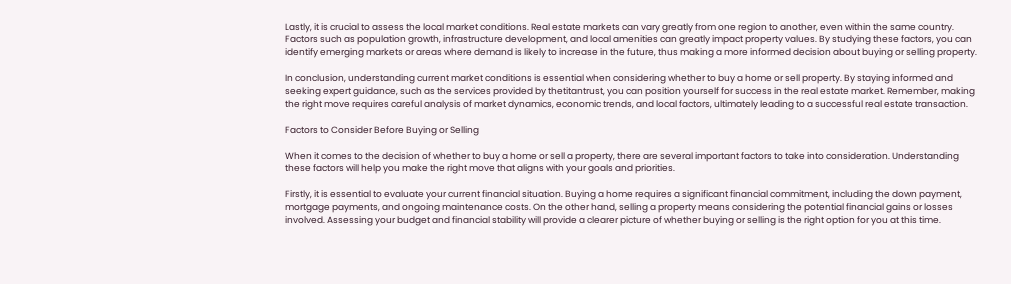Lastly, it is crucial to assess the local market conditions. Real estate markets can vary greatly from one region to another, even within the same country. Factors such as population growth, infrastructure development, and local amenities can greatly impact property values. By studying these factors, you can identify emerging markets or areas where demand is likely to increase in the future, thus making a more informed decision about buying or selling property.

In conclusion, understanding current market conditions is essential when considering whether to buy a home or sell property. By staying informed and seeking expert guidance, such as the services provided by thetitantrust, you can position yourself for success in the real estate market. Remember, making the right move requires careful analysis of market dynamics, economic trends, and local factors, ultimately leading to a successful real estate transaction.

Factors to Consider Before Buying or Selling

When it comes to the decision of whether to buy a home or sell a property, there are several important factors to take into consideration. Understanding these factors will help you make the right move that aligns with your goals and priorities.

Firstly, it is essential to evaluate your current financial situation. Buying a home requires a significant financial commitment, including the down payment, mortgage payments, and ongoing maintenance costs. On the other hand, selling a property means considering the potential financial gains or losses involved. Assessing your budget and financial stability will provide a clearer picture of whether buying or selling is the right option for you at this time.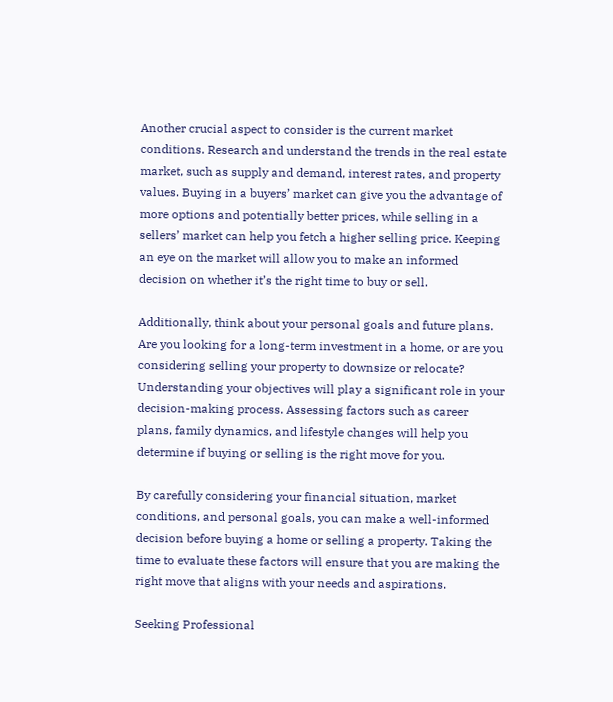Another crucial aspect to consider is the current market conditions. Research and understand the trends in the real estate market, such as supply and demand, interest rates, and property values. Buying in a buyers’ market can give you the advantage of more options and potentially better prices, while selling in a sellers’ market can help you fetch a higher selling price. Keeping an eye on the market will allow you to make an informed decision on whether it’s the right time to buy or sell.

Additionally, think about your personal goals and future plans. Are you looking for a long-term investment in a home, or are you considering selling your property to downsize or relocate? Understanding your objectives will play a significant role in your decision-making process. Assessing factors such as career plans, family dynamics, and lifestyle changes will help you determine if buying or selling is the right move for you.

By carefully considering your financial situation, market conditions, and personal goals, you can make a well-informed decision before buying a home or selling a property. Taking the time to evaluate these factors will ensure that you are making the right move that aligns with your needs and aspirations.

Seeking Professional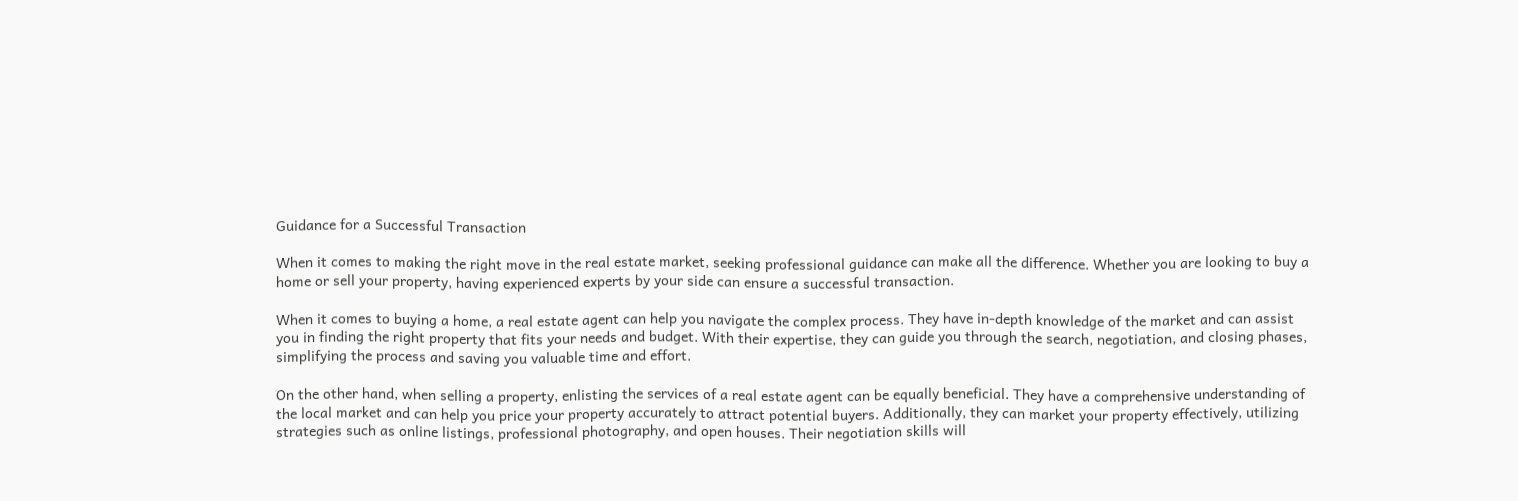Guidance for a Successful Transaction

When it comes to making the right move in the real estate market, seeking professional guidance can make all the difference. Whether you are looking to buy a home or sell your property, having experienced experts by your side can ensure a successful transaction.

When it comes to buying a home, a real estate agent can help you navigate the complex process. They have in-depth knowledge of the market and can assist you in finding the right property that fits your needs and budget. With their expertise, they can guide you through the search, negotiation, and closing phases, simplifying the process and saving you valuable time and effort.

On the other hand, when selling a property, enlisting the services of a real estate agent can be equally beneficial. They have a comprehensive understanding of the local market and can help you price your property accurately to attract potential buyers. Additionally, they can market your property effectively, utilizing strategies such as online listings, professional photography, and open houses. Their negotiation skills will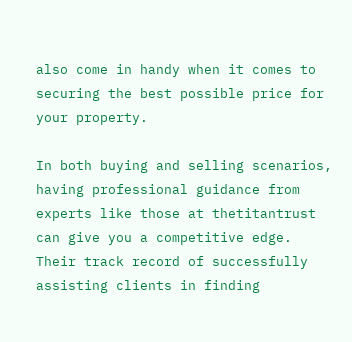also come in handy when it comes to securing the best possible price for your property.

In both buying and selling scenarios, having professional guidance from experts like those at thetitantrust can give you a competitive edge. Their track record of successfully assisting clients in finding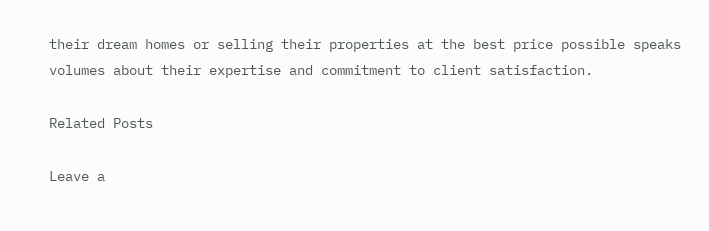their dream homes or selling their properties at the best price possible speaks volumes about their expertise and commitment to client satisfaction.

Related Posts

Leave a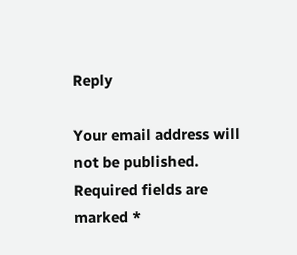Reply

Your email address will not be published. Required fields are marked *